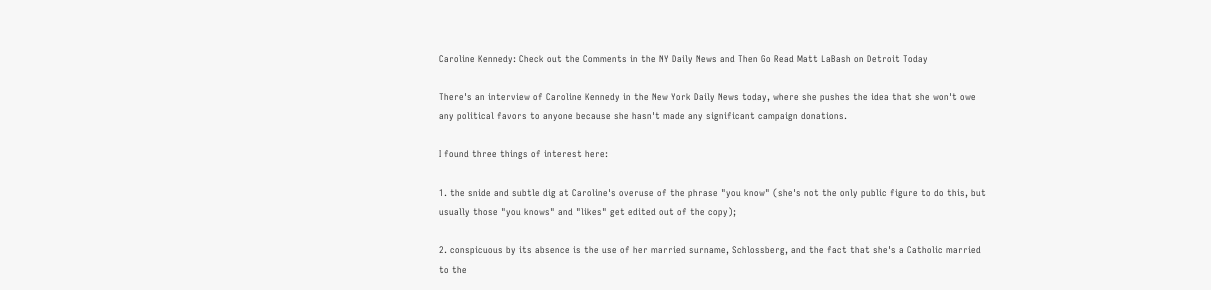Caroline Kennedy: Check out the Comments in the NY Daily News and Then Go Read Matt LaBash on Detroit Today

There's an interview of Caroline Kennedy in the New York Daily News today, where she pushes the idea that she won't owe any political favors to anyone because she hasn't made any significant campaign donations.

I found three things of interest here:

1. the snide and subtle dig at Caroline's overuse of the phrase "you know" (she's not the only public figure to do this, but usually those "you knows" and "likes" get edited out of the copy);

2. conspicuous by its absence is the use of her married surname, Schlossberg, and the fact that she's a Catholic married to the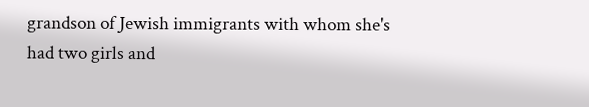grandson of Jewish immigrants with whom she's had two girls and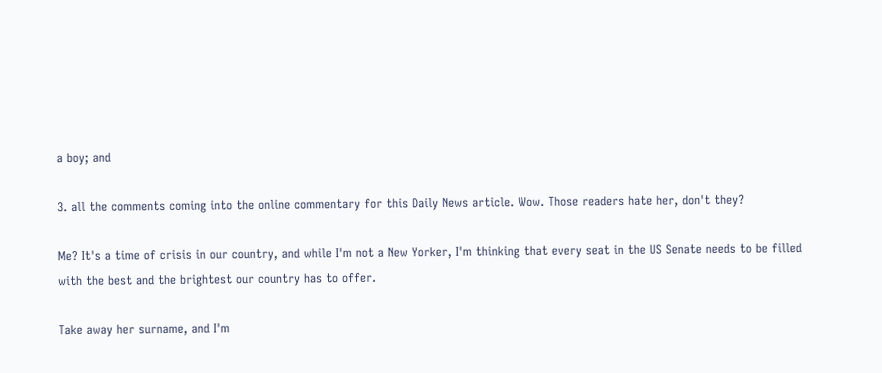a boy; and

3. all the comments coming into the online commentary for this Daily News article. Wow. Those readers hate her, don't they?

Me? It's a time of crisis in our country, and while I'm not a New Yorker, I'm thinking that every seat in the US Senate needs to be filled with the best and the brightest our country has to offer.

Take away her surname, and I'm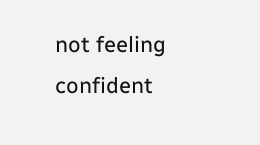not feeling confident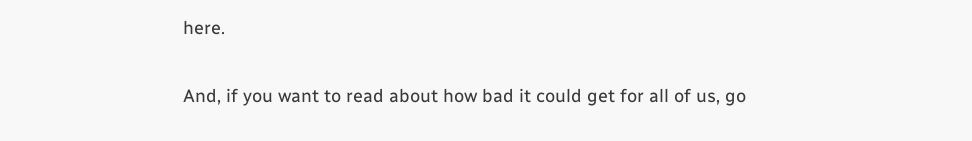here.

And, if you want to read about how bad it could get for all of us, go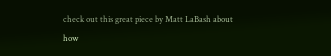check out this great piece by Matt LaBash about how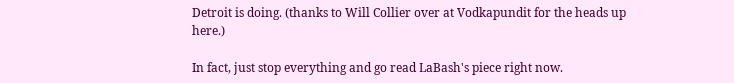Detroit is doing. (thanks to Will Collier over at Vodkapundit for the heads up here.)

In fact, just stop everything and go read LaBash's piece right now.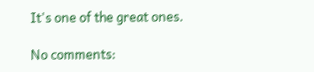It's one of the great ones.

No comments: